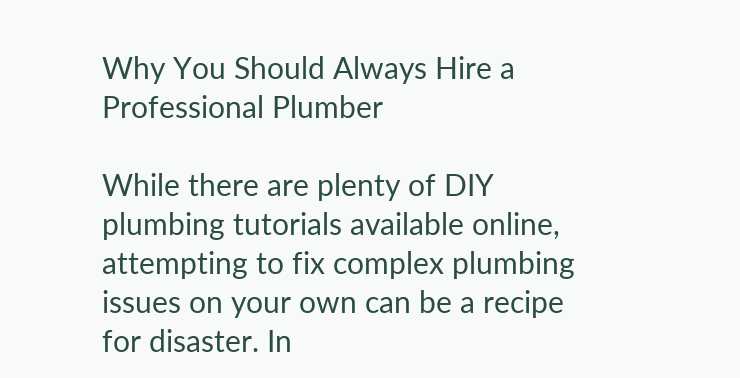Why You Should Always Hire a Professional Plumber

While there are plenty of DIY plumbing tutorials available online, attempting to fix complex plumbing issues on your own can be a recipe for disaster. In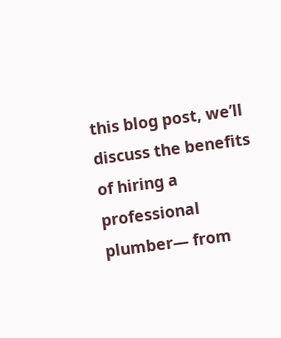this blog post, we’ll discuss the benefits of hiring a professional plumber— from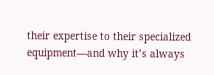their expertise to their specialized equipment—and why it’s always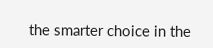the smarter choice in the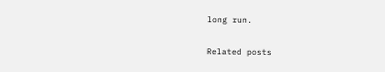long run.

Related posts